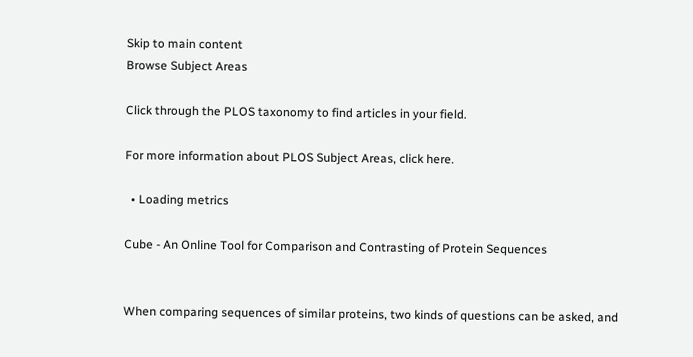Skip to main content
Browse Subject Areas

Click through the PLOS taxonomy to find articles in your field.

For more information about PLOS Subject Areas, click here.

  • Loading metrics

Cube - An Online Tool for Comparison and Contrasting of Protein Sequences


When comparing sequences of similar proteins, two kinds of questions can be asked, and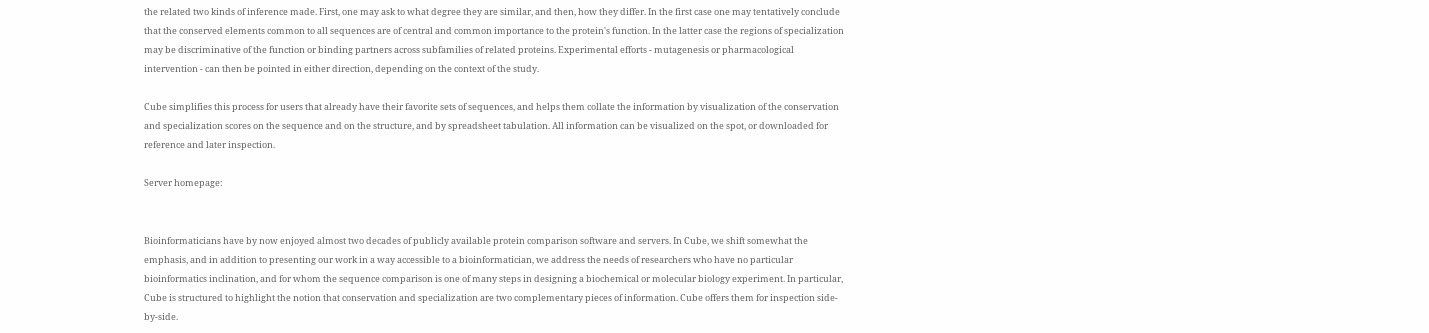the related two kinds of inference made. First, one may ask to what degree they are similar, and then, how they differ. In the first case one may tentatively conclude that the conserved elements common to all sequences are of central and common importance to the protein's function. In the latter case the regions of specialization may be discriminative of the function or binding partners across subfamilies of related proteins. Experimental efforts - mutagenesis or pharmacological intervention - can then be pointed in either direction, depending on the context of the study.

Cube simplifies this process for users that already have their favorite sets of sequences, and helps them collate the information by visualization of the conservation and specialization scores on the sequence and on the structure, and by spreadsheet tabulation. All information can be visualized on the spot, or downloaded for reference and later inspection.

Server homepage:


Bioinformaticians have by now enjoyed almost two decades of publicly available protein comparison software and servers. In Cube, we shift somewhat the emphasis, and in addition to presenting our work in a way accessible to a bioinformatician, we address the needs of researchers who have no particular bioinformatics inclination, and for whom the sequence comparison is one of many steps in designing a biochemical or molecular biology experiment. In particular, Cube is structured to highlight the notion that conservation and specialization are two complementary pieces of information. Cube offers them for inspection side-by-side.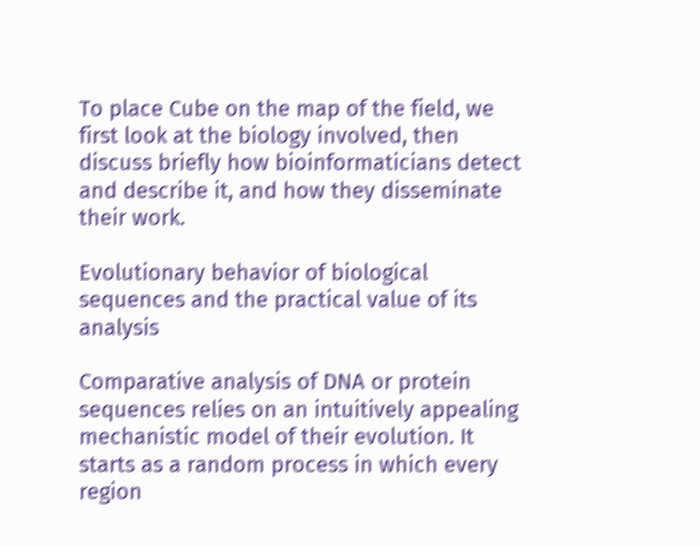To place Cube on the map of the field, we first look at the biology involved, then discuss briefly how bioinformaticians detect and describe it, and how they disseminate their work.

Evolutionary behavior of biological sequences and the practical value of its analysis

Comparative analysis of DNA or protein sequences relies on an intuitively appealing mechanistic model of their evolution. It starts as a random process in which every region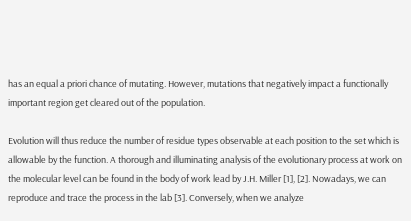has an equal a priori chance of mutating. However, mutations that negatively impact a functionally important region get cleared out of the population.

Evolution will thus reduce the number of residue types observable at each position to the set which is allowable by the function. A thorough and illuminating analysis of the evolutionary process at work on the molecular level can be found in the body of work lead by J.H. Miller [1], [2]. Nowadays, we can reproduce and trace the process in the lab [3]. Conversely, when we analyze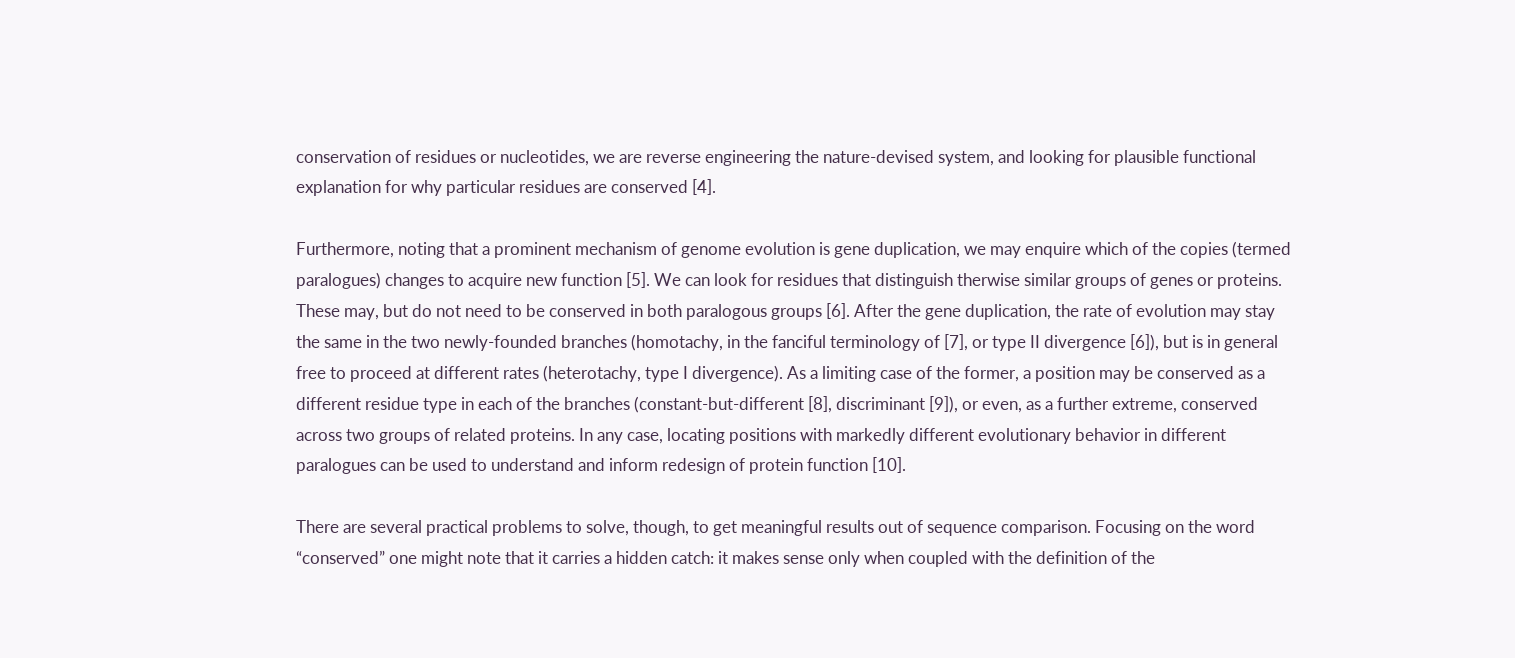conservation of residues or nucleotides, we are reverse engineering the nature-devised system, and looking for plausible functional explanation for why particular residues are conserved [4].

Furthermore, noting that a prominent mechanism of genome evolution is gene duplication, we may enquire which of the copies (termed paralogues) changes to acquire new function [5]. We can look for residues that distinguish therwise similar groups of genes or proteins. These may, but do not need to be conserved in both paralogous groups [6]. After the gene duplication, the rate of evolution may stay the same in the two newly-founded branches (homotachy, in the fanciful terminology of [7], or type II divergence [6]), but is in general free to proceed at different rates (heterotachy, type I divergence). As a limiting case of the former, a position may be conserved as a different residue type in each of the branches (constant-but-different [8], discriminant [9]), or even, as a further extreme, conserved across two groups of related proteins. In any case, locating positions with markedly different evolutionary behavior in different paralogues can be used to understand and inform redesign of protein function [10].

There are several practical problems to solve, though, to get meaningful results out of sequence comparison. Focusing on the word “conserved” one might note that it carries a hidden catch: it makes sense only when coupled with the definition of the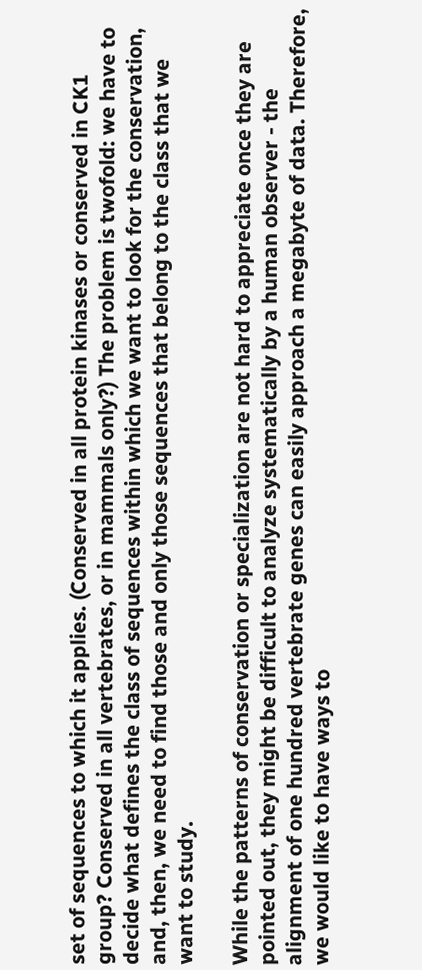set of sequences to which it applies. (Conserved in all protein kinases or conserved in CK1 group? Conserved in all vertebrates, or in mammals only?) The problem is twofold: we have to decide what defines the class of sequences within which we want to look for the conservation, and, then, we need to find those and only those sequences that belong to the class that we want to study.

While the patterns of conservation or specialization are not hard to appreciate once they are pointed out, they might be difficult to analyze systematically by a human observer - the alignment of one hundred vertebrate genes can easily approach a megabyte of data. Therefore, we would like to have ways to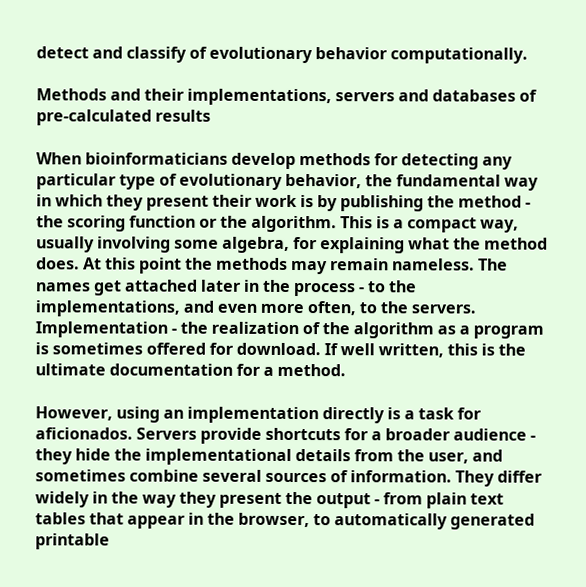detect and classify of evolutionary behavior computationally.

Methods and their implementations, servers and databases of pre-calculated results

When bioinformaticians develop methods for detecting any particular type of evolutionary behavior, the fundamental way in which they present their work is by publishing the method - the scoring function or the algorithm. This is a compact way, usually involving some algebra, for explaining what the method does. At this point the methods may remain nameless. The names get attached later in the process - to the implementations, and even more often, to the servers. Implementation - the realization of the algorithm as a program is sometimes offered for download. If well written, this is the ultimate documentation for a method.

However, using an implementation directly is a task for aficionados. Servers provide shortcuts for a broader audience - they hide the implementational details from the user, and sometimes combine several sources of information. They differ widely in the way they present the output - from plain text tables that appear in the browser, to automatically generated printable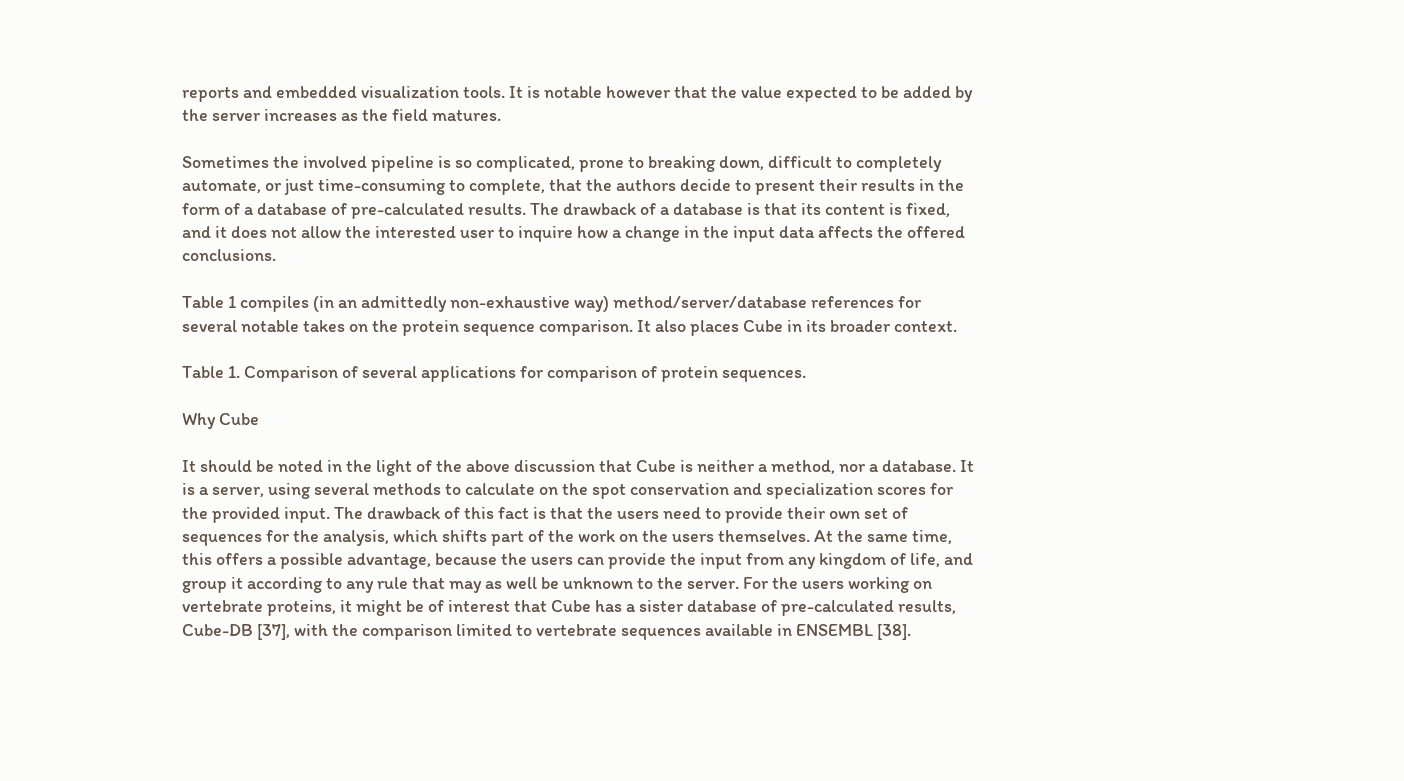reports and embedded visualization tools. It is notable however that the value expected to be added by the server increases as the field matures.

Sometimes the involved pipeline is so complicated, prone to breaking down, difficult to completely automate, or just time-consuming to complete, that the authors decide to present their results in the form of a database of pre-calculated results. The drawback of a database is that its content is fixed, and it does not allow the interested user to inquire how a change in the input data affects the offered conclusions.

Table 1 compiles (in an admittedly non-exhaustive way) method/server/database references for several notable takes on the protein sequence comparison. It also places Cube in its broader context.

Table 1. Comparison of several applications for comparison of protein sequences.

Why Cube

It should be noted in the light of the above discussion that Cube is neither a method, nor a database. It is a server, using several methods to calculate on the spot conservation and specialization scores for the provided input. The drawback of this fact is that the users need to provide their own set of sequences for the analysis, which shifts part of the work on the users themselves. At the same time, this offers a possible advantage, because the users can provide the input from any kingdom of life, and group it according to any rule that may as well be unknown to the server. For the users working on vertebrate proteins, it might be of interest that Cube has a sister database of pre-calculated results, Cube-DB [37], with the comparison limited to vertebrate sequences available in ENSEMBL [38].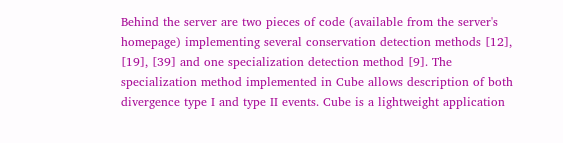Behind the server are two pieces of code (available from the server's homepage) implementing several conservation detection methods [12], [19], [39] and one specialization detection method [9]. The specialization method implemented in Cube allows description of both divergence type I and type II events. Cube is a lightweight application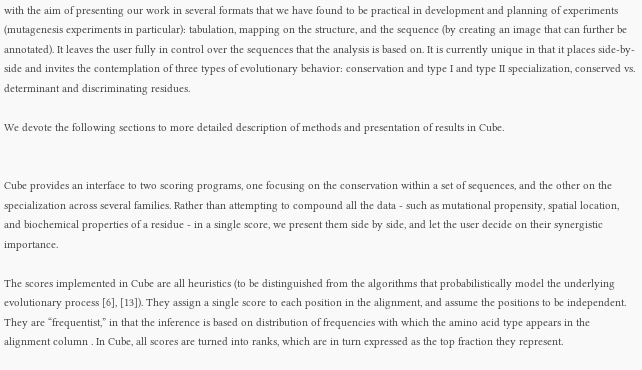with the aim of presenting our work in several formats that we have found to be practical in development and planning of experiments (mutagenesis experiments in particular): tabulation, mapping on the structure, and the sequence (by creating an image that can further be annotated). It leaves the user fully in control over the sequences that the analysis is based on. It is currently unique in that it places side-by-side and invites the contemplation of three types of evolutionary behavior: conservation and type I and type II specialization, conserved vs. determinant and discriminating residues.

We devote the following sections to more detailed description of methods and presentation of results in Cube.


Cube provides an interface to two scoring programs, one focusing on the conservation within a set of sequences, and the other on the specialization across several families. Rather than attempting to compound all the data - such as mutational propensity, spatial location, and biochemical properties of a residue - in a single score, we present them side by side, and let the user decide on their synergistic importance.

The scores implemented in Cube are all heuristics (to be distinguished from the algorithms that probabilistically model the underlying evolutionary process [6], [13]). They assign a single score to each position in the alignment, and assume the positions to be independent. They are “frequentist,” in that the inference is based on distribution of frequencies with which the amino acid type appears in the alignment column . In Cube, all scores are turned into ranks, which are in turn expressed as the top fraction they represent.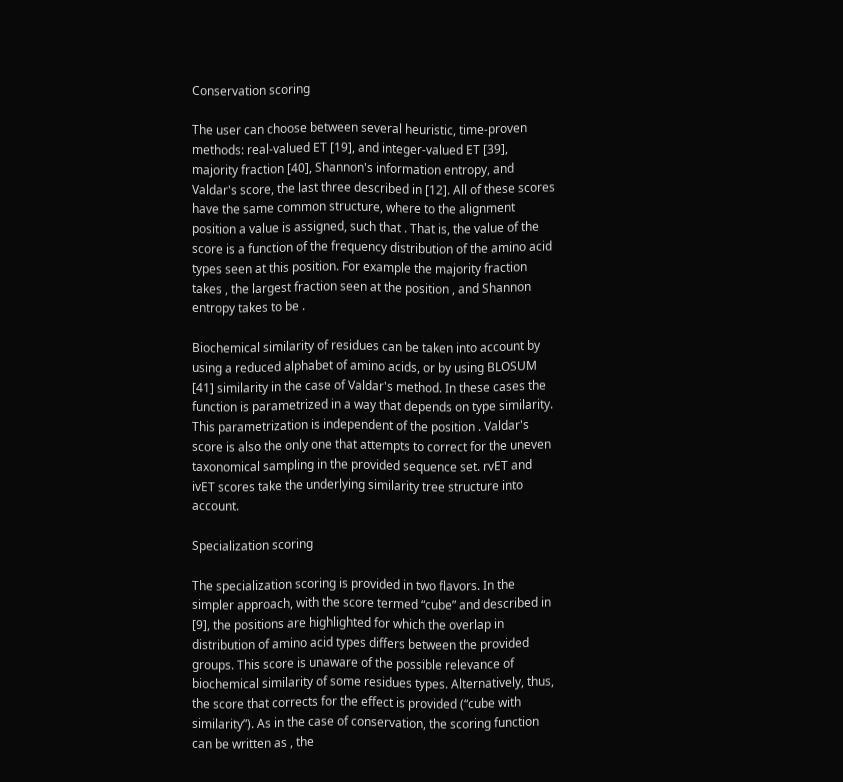Conservation scoring

The user can choose between several heuristic, time-proven methods: real-valued ET [19], and integer-valued ET [39], majority fraction [40], Shannon's information entropy, and Valdar's score, the last three described in [12]. All of these scores have the same common structure, where to the alignment position a value is assigned, such that . That is, the value of the score is a function of the frequency distribution of the amino acid types seen at this position. For example the majority fraction takes , the largest fraction seen at the position , and Shannon entropy takes to be .

Biochemical similarity of residues can be taken into account by using a reduced alphabet of amino acids, or by using BLOSUM [41] similarity in the case of Valdar's method. In these cases the function is parametrized in a way that depends on type similarity. This parametrization is independent of the position . Valdar's score is also the only one that attempts to correct for the uneven taxonomical sampling in the provided sequence set. rvET and ivET scores take the underlying similarity tree structure into account.

Specialization scoring

The specialization scoring is provided in two flavors. In the simpler approach, with the score termed “cube” and described in [9], the positions are highlighted for which the overlap in distribution of amino acid types differs between the provided groups. This score is unaware of the possible relevance of biochemical similarity of some residues types. Alternatively, thus, the score that corrects for the effect is provided (“cube with similarity”). As in the case of conservation, the scoring function can be written as , the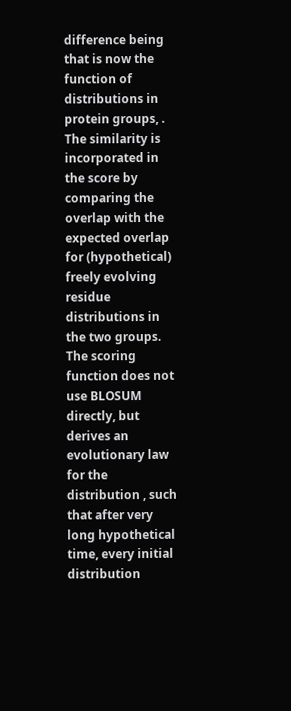difference being that is now the function of distributions in protein groups, . The similarity is incorporated in the score by comparing the overlap with the expected overlap for (hypothetical) freely evolving residue distributions in the two groups. The scoring function does not use BLOSUM directly, but derives an evolutionary law for the distribution , such that after very long hypothetical time, every initial distribution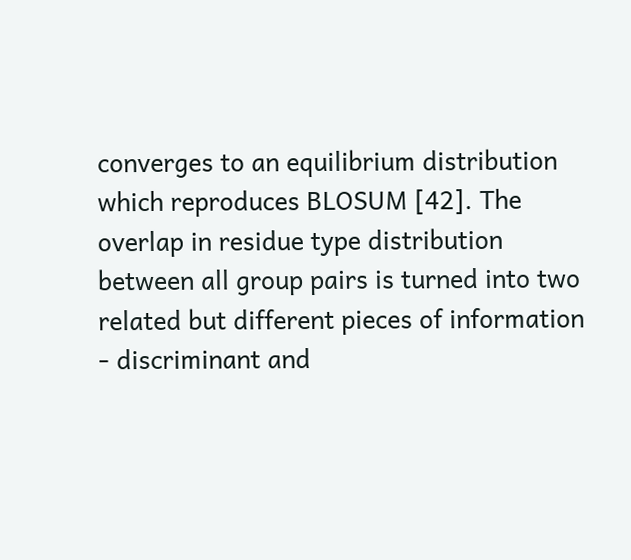converges to an equilibrium distribution which reproduces BLOSUM [42]. The overlap in residue type distribution between all group pairs is turned into two related but different pieces of information - discriminant and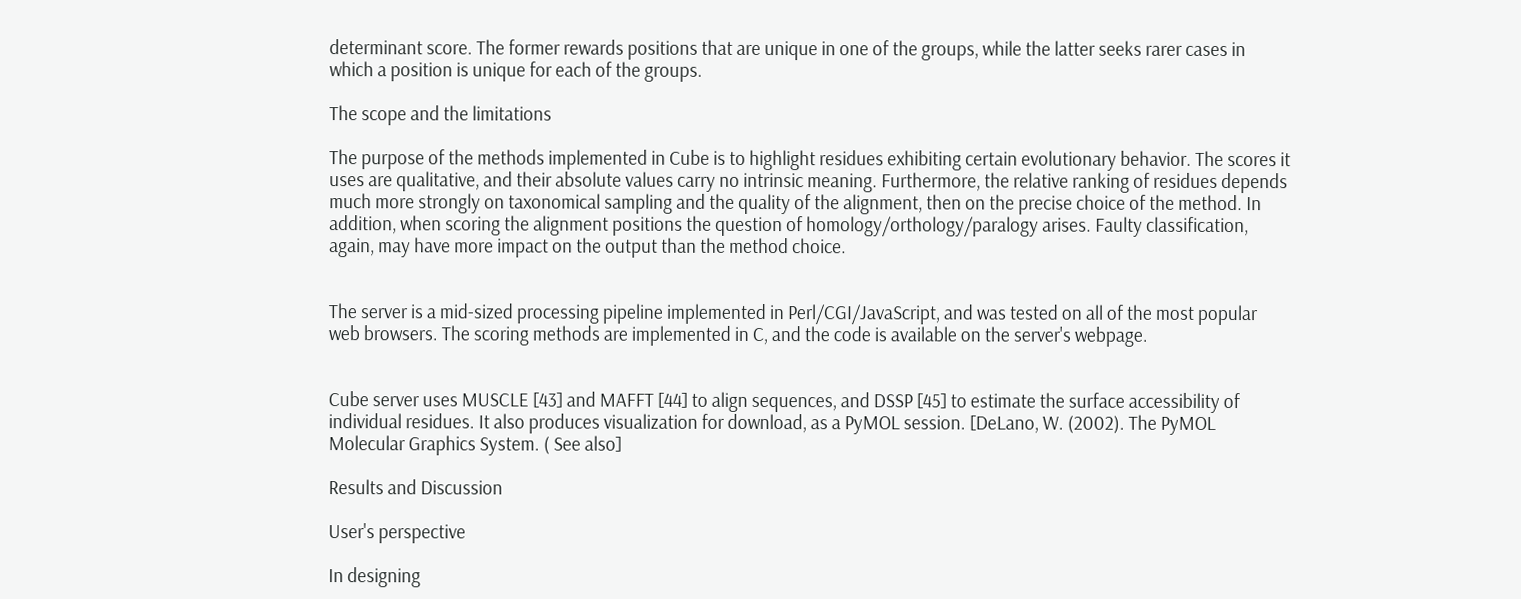determinant score. The former rewards positions that are unique in one of the groups, while the latter seeks rarer cases in which a position is unique for each of the groups.

The scope and the limitations

The purpose of the methods implemented in Cube is to highlight residues exhibiting certain evolutionary behavior. The scores it uses are qualitative, and their absolute values carry no intrinsic meaning. Furthermore, the relative ranking of residues depends much more strongly on taxonomical sampling and the quality of the alignment, then on the precise choice of the method. In addition, when scoring the alignment positions the question of homology/orthology/paralogy arises. Faulty classification, again, may have more impact on the output than the method choice.


The server is a mid-sized processing pipeline implemented in Perl/CGI/JavaScript, and was tested on all of the most popular web browsers. The scoring methods are implemented in C, and the code is available on the server's webpage.


Cube server uses MUSCLE [43] and MAFFT [44] to align sequences, and DSSP [45] to estimate the surface accessibility of individual residues. It also produces visualization for download, as a PyMOL session. [DeLano, W. (2002). The PyMOL Molecular Graphics System. ( See also]

Results and Discussion

User's perspective

In designing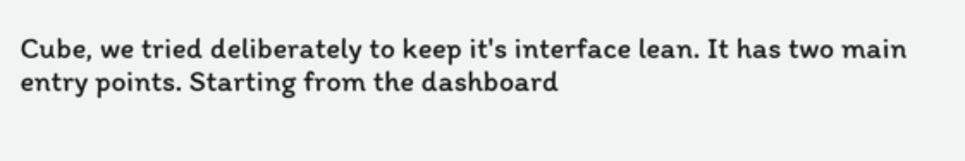Cube, we tried deliberately to keep it's interface lean. It has two main entry points. Starting from the dashboard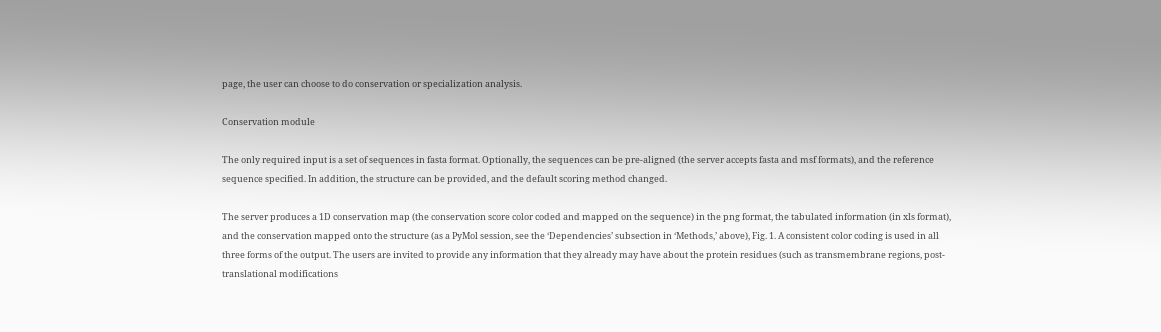page, the user can choose to do conservation or specialization analysis.

Conservation module

The only required input is a set of sequences in fasta format. Optionally, the sequences can be pre-aligned (the server accepts fasta and msf formats), and the reference sequence specified. In addition, the structure can be provided, and the default scoring method changed.

The server produces a 1D conservation map (the conservation score color coded and mapped on the sequence) in the png format, the tabulated information (in xls format), and the conservation mapped onto the structure (as a PyMol session, see the ‘Dependencies’ subsection in ‘Methods,’ above), Fig. 1. A consistent color coding is used in all three forms of the output. The users are invited to provide any information that they already may have about the protein residues (such as transmembrane regions, post-translational modifications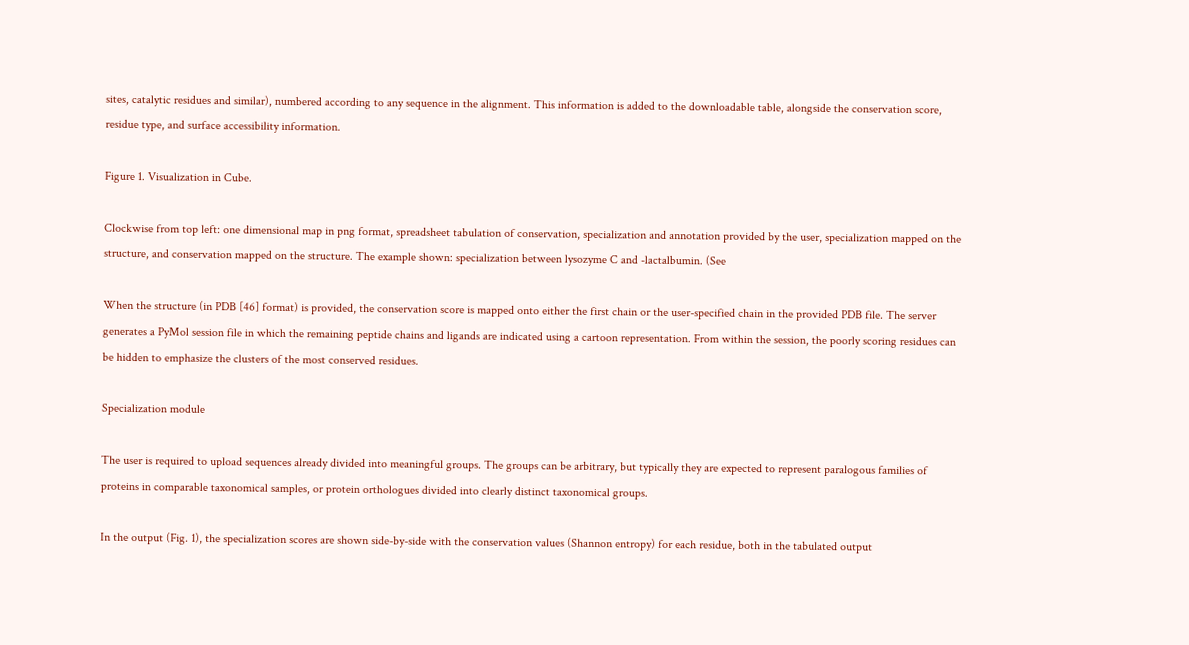sites, catalytic residues and similar), numbered according to any sequence in the alignment. This information is added to the downloadable table, alongside the conservation score, residue type, and surface accessibility information.

Figure 1. Visualization in Cube.

Clockwise from top left: one dimensional map in png format, spreadsheet tabulation of conservation, specialization and annotation provided by the user, specialization mapped on the structure, and conservation mapped on the structure. The example shown: specialization between lysozyme C and -lactalbumin. (See

When the structure (in PDB [46] format) is provided, the conservation score is mapped onto either the first chain or the user-specified chain in the provided PDB file. The server generates a PyMol session file in which the remaining peptide chains and ligands are indicated using a cartoon representation. From within the session, the poorly scoring residues can be hidden to emphasize the clusters of the most conserved residues.

Specialization module

The user is required to upload sequences already divided into meaningful groups. The groups can be arbitrary, but typically they are expected to represent paralogous families of proteins in comparable taxonomical samples, or protein orthologues divided into clearly distinct taxonomical groups.

In the output (Fig. 1), the specialization scores are shown side-by-side with the conservation values (Shannon entropy) for each residue, both in the tabulated output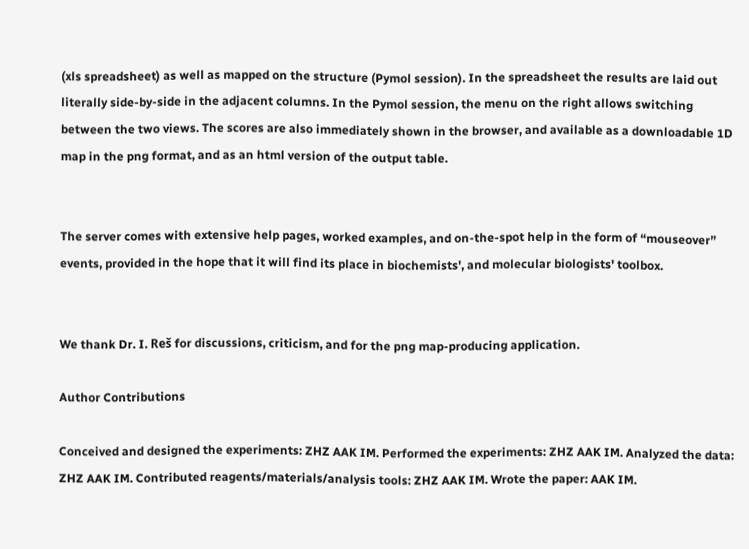(xls spreadsheet) as well as mapped on the structure (Pymol session). In the spreadsheet the results are laid out literally side-by-side in the adjacent columns. In the Pymol session, the menu on the right allows switching between the two views. The scores are also immediately shown in the browser, and available as a downloadable 1D map in the png format, and as an html version of the output table.


The server comes with extensive help pages, worked examples, and on-the-spot help in the form of “mouseover” events, provided in the hope that it will find its place in biochemists', and molecular biologists' toolbox.


We thank Dr. I. Reš for discussions, criticism, and for the png map-producing application.

Author Contributions

Conceived and designed the experiments: ZHZ AAK IM. Performed the experiments: ZHZ AAK IM. Analyzed the data: ZHZ AAK IM. Contributed reagents/materials/analysis tools: ZHZ AAK IM. Wrote the paper: AAK IM.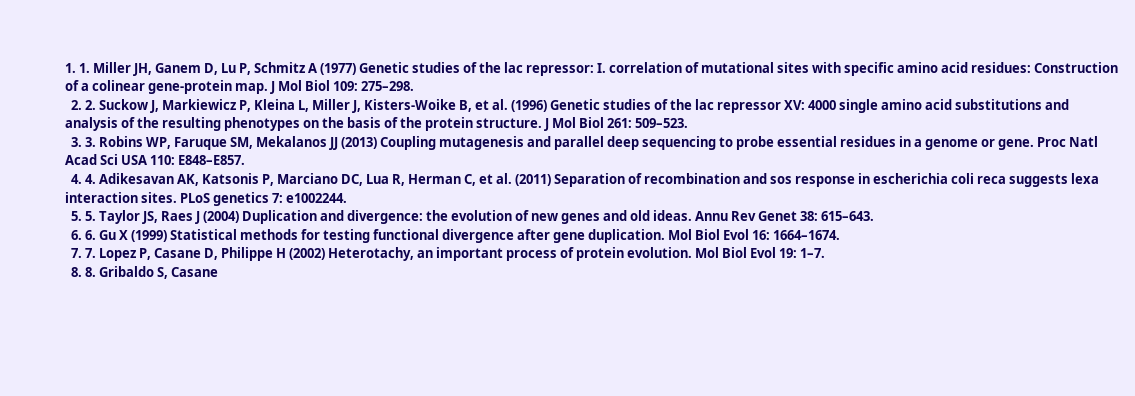1. 1. Miller JH, Ganem D, Lu P, Schmitz A (1977) Genetic studies of the lac repressor: I. correlation of mutational sites with specific amino acid residues: Construction of a colinear gene-protein map. J Mol Biol 109: 275–298.
  2. 2. Suckow J, Markiewicz P, Kleina L, Miller J, Kisters-Woike B, et al. (1996) Genetic studies of the lac repressor XV: 4000 single amino acid substitutions and analysis of the resulting phenotypes on the basis of the protein structure. J Mol Biol 261: 509–523.
  3. 3. Robins WP, Faruque SM, Mekalanos JJ (2013) Coupling mutagenesis and parallel deep sequencing to probe essential residues in a genome or gene. Proc Natl Acad Sci USA 110: E848–E857.
  4. 4. Adikesavan AK, Katsonis P, Marciano DC, Lua R, Herman C, et al. (2011) Separation of recombination and sos response in escherichia coli reca suggests lexa interaction sites. PLoS genetics 7: e1002244.
  5. 5. Taylor JS, Raes J (2004) Duplication and divergence: the evolution of new genes and old ideas. Annu Rev Genet 38: 615–643.
  6. 6. Gu X (1999) Statistical methods for testing functional divergence after gene duplication. Mol Biol Evol 16: 1664–1674.
  7. 7. Lopez P, Casane D, Philippe H (2002) Heterotachy, an important process of protein evolution. Mol Biol Evol 19: 1–7.
  8. 8. Gribaldo S, Casane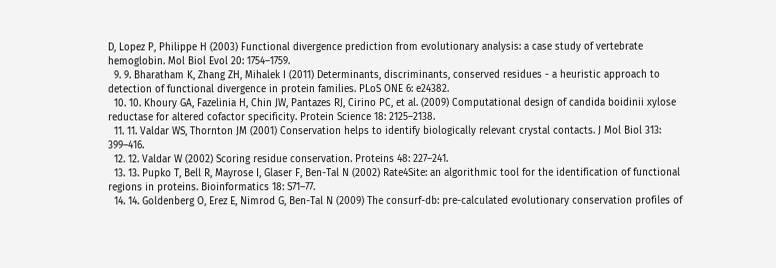D, Lopez P, Philippe H (2003) Functional divergence prediction from evolutionary analysis: a case study of vertebrate hemoglobin. Mol Biol Evol 20: 1754–1759.
  9. 9. Bharatham K, Zhang ZH, Mihalek I (2011) Determinants, discriminants, conserved residues - a heuristic approach to detection of functional divergence in protein families. PLoS ONE 6: e24382.
  10. 10. Khoury GA, Fazelinia H, Chin JW, Pantazes RJ, Cirino PC, et al. (2009) Computational design of candida boidinii xylose reductase for altered cofactor specificity. Protein Science 18: 2125–2138.
  11. 11. Valdar WS, Thornton JM (2001) Conservation helps to identify biologically relevant crystal contacts. J Mol Biol 313: 399–416.
  12. 12. Valdar W (2002) Scoring residue conservation. Proteins 48: 227–241.
  13. 13. Pupko T, Bell R, Mayrose I, Glaser F, Ben-Tal N (2002) Rate4Site: an algorithmic tool for the identification of functional regions in proteins. Bioinformatics 18: S71–77.
  14. 14. Goldenberg O, Erez E, Nimrod G, Ben-Tal N (2009) The consurf-db: pre-calculated evolutionary conservation profiles of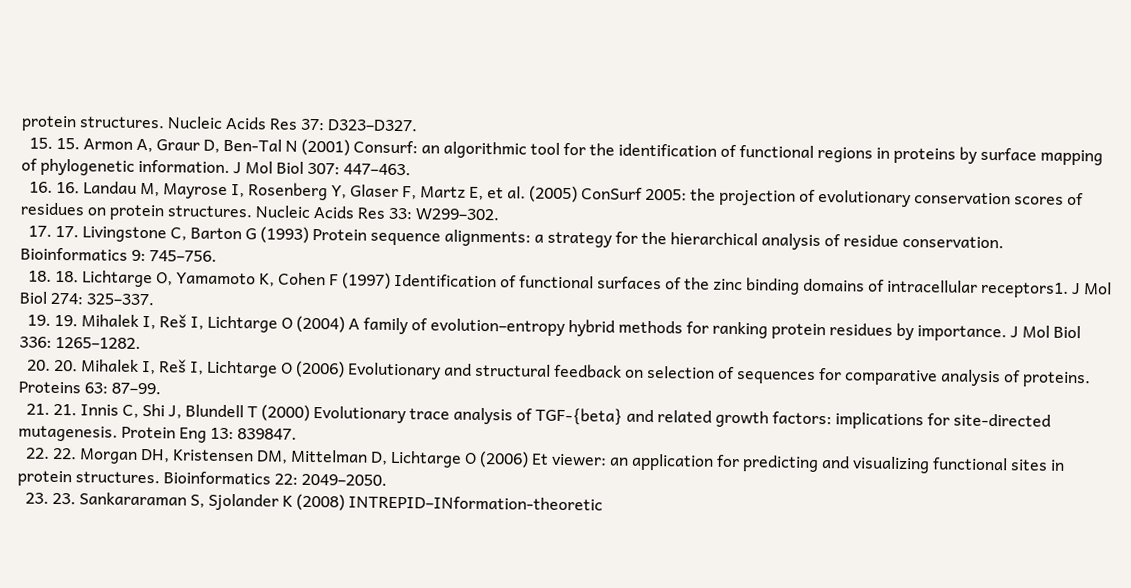protein structures. Nucleic Acids Res 37: D323–D327.
  15. 15. Armon A, Graur D, Ben-Tal N (2001) Consurf: an algorithmic tool for the identification of functional regions in proteins by surface mapping of phylogenetic information. J Mol Biol 307: 447–463.
  16. 16. Landau M, Mayrose I, Rosenberg Y, Glaser F, Martz E, et al. (2005) ConSurf 2005: the projection of evolutionary conservation scores of residues on protein structures. Nucleic Acids Res 33: W299–302.
  17. 17. Livingstone C, Barton G (1993) Protein sequence alignments: a strategy for the hierarchical analysis of residue conservation. Bioinformatics 9: 745–756.
  18. 18. Lichtarge O, Yamamoto K, Cohen F (1997) Identification of functional surfaces of the zinc binding domains of intracellular receptors1. J Mol Biol 274: 325–337.
  19. 19. Mihalek I, Reš I, Lichtarge O (2004) A family of evolution–entropy hybrid methods for ranking protein residues by importance. J Mol Biol 336: 1265–1282.
  20. 20. Mihalek I, Reš I, Lichtarge O (2006) Evolutionary and structural feedback on selection of sequences for comparative analysis of proteins. Proteins 63: 87–99.
  21. 21. Innis C, Shi J, Blundell T (2000) Evolutionary trace analysis of TGF-{beta} and related growth factors: implications for site-directed mutagenesis. Protein Eng 13: 839847.
  22. 22. Morgan DH, Kristensen DM, Mittelman D, Lichtarge O (2006) Et viewer: an application for predicting and visualizing functional sites in protein structures. Bioinformatics 22: 2049–2050.
  23. 23. Sankararaman S, Sjolander K (2008) INTREPID–INformation-theoretic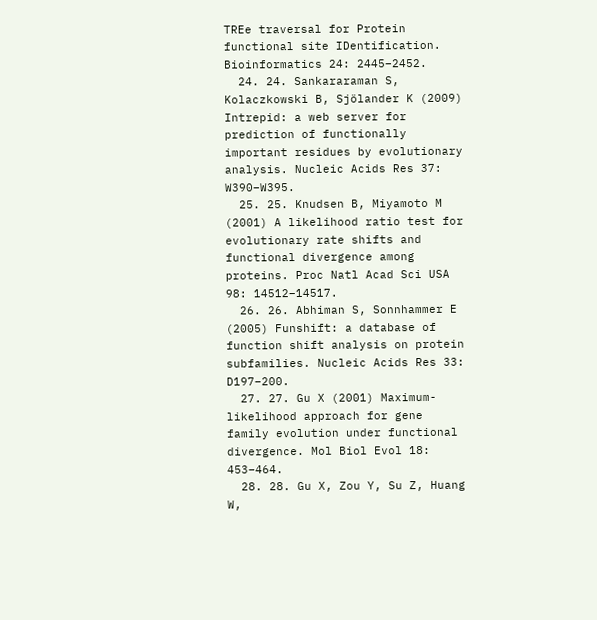TREe traversal for Protein functional site IDentification. Bioinformatics 24: 2445–2452.
  24. 24. Sankararaman S, Kolaczkowski B, Sjölander K (2009) Intrepid: a web server for prediction of functionally important residues by evolutionary analysis. Nucleic Acids Res 37: W390–W395.
  25. 25. Knudsen B, Miyamoto M (2001) A likelihood ratio test for evolutionary rate shifts and functional divergence among proteins. Proc Natl Acad Sci USA 98: 14512–14517.
  26. 26. Abhiman S, Sonnhammer E (2005) Funshift: a database of function shift analysis on protein subfamilies. Nucleic Acids Res 33: D197–200.
  27. 27. Gu X (2001) Maximum-likelihood approach for gene family evolution under functional divergence. Mol Biol Evol 18: 453–464.
  28. 28. Gu X, Zou Y, Su Z, Huang W,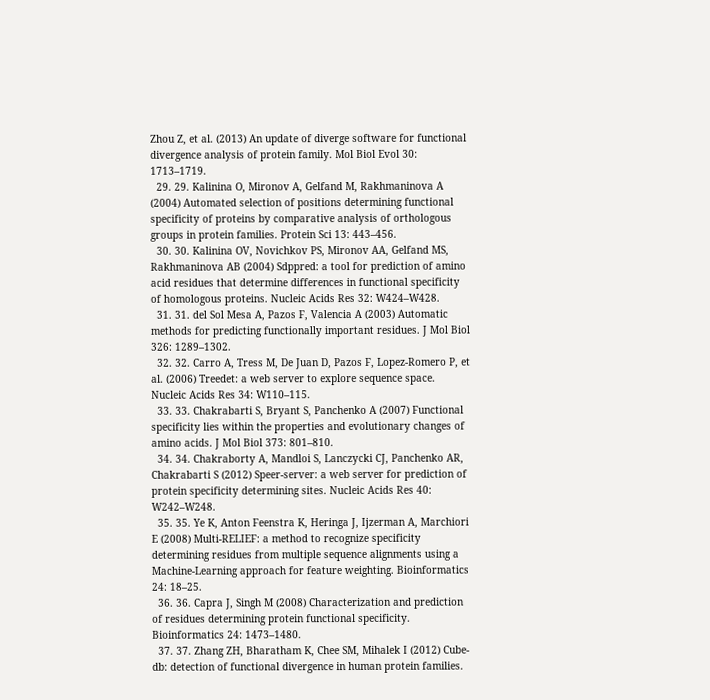Zhou Z, et al. (2013) An update of diverge software for functional divergence analysis of protein family. Mol Biol Evol 30: 1713–1719.
  29. 29. Kalinina O, Mironov A, Gelfand M, Rakhmaninova A (2004) Automated selection of positions determining functional specificity of proteins by comparative analysis of orthologous groups in protein families. Protein Sci 13: 443–456.
  30. 30. Kalinina OV, Novichkov PS, Mironov AA, Gelfand MS, Rakhmaninova AB (2004) Sdppred: a tool for prediction of amino acid residues that determine differences in functional specificity of homologous proteins. Nucleic Acids Res 32: W424–W428.
  31. 31. del Sol Mesa A, Pazos F, Valencia A (2003) Automatic methods for predicting functionally important residues. J Mol Biol 326: 1289–1302.
  32. 32. Carro A, Tress M, De Juan D, Pazos F, Lopez-Romero P, et al. (2006) Treedet: a web server to explore sequence space. Nucleic Acids Res 34: W110–115.
  33. 33. Chakrabarti S, Bryant S, Panchenko A (2007) Functional specificity lies within the properties and evolutionary changes of amino acids. J Mol Biol 373: 801–810.
  34. 34. Chakraborty A, Mandloi S, Lanczycki CJ, Panchenko AR, Chakrabarti S (2012) Speer-server: a web server for prediction of protein specificity determining sites. Nucleic Acids Res 40: W242–W248.
  35. 35. Ye K, Anton Feenstra K, Heringa J, Ijzerman A, Marchiori E (2008) Multi-RELIEF: a method to recognize specificity determining residues from multiple sequence alignments using a Machine-Learning approach for feature weighting. Bioinformatics 24: 18–25.
  36. 36. Capra J, Singh M (2008) Characterization and prediction of residues determining protein functional specificity. Bioinformatics 24: 1473–1480.
  37. 37. Zhang ZH, Bharatham K, Chee SM, Mihalek I (2012) Cube-db: detection of functional divergence in human protein families.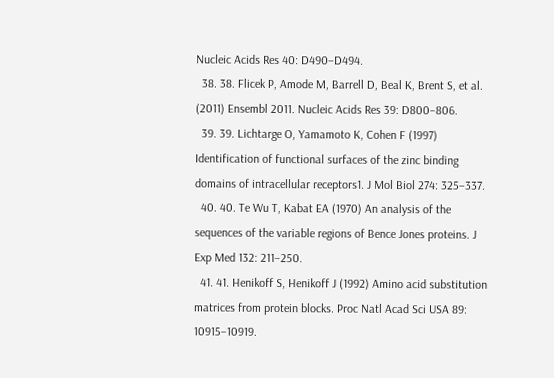Nucleic Acids Res 40: D490–D494.
  38. 38. Flicek P, Amode M, Barrell D, Beal K, Brent S, et al. (2011) Ensembl 2011. Nucleic Acids Res 39: D800–806.
  39. 39. Lichtarge O, Yamamoto K, Cohen F (1997) Identification of functional surfaces of the zinc binding domains of intracellular receptors1. J Mol Biol 274: 325–337.
  40. 40. Te Wu T, Kabat EA (1970) An analysis of the sequences of the variable regions of Bence Jones proteins. J Exp Med 132: 211–250.
  41. 41. Henikoff S, Henikoff J (1992) Amino acid substitution matrices from protein blocks. Proc Natl Acad Sci USA 89: 10915–10919.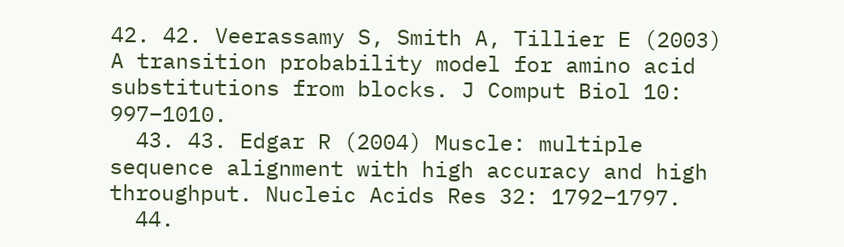42. 42. Veerassamy S, Smith A, Tillier E (2003) A transition probability model for amino acid substitutions from blocks. J Comput Biol 10: 997–1010.
  43. 43. Edgar R (2004) Muscle: multiple sequence alignment with high accuracy and high throughput. Nucleic Acids Res 32: 1792–1797.
  44.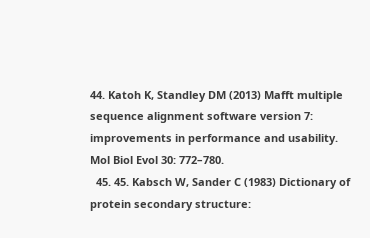44. Katoh K, Standley DM (2013) Mafft multiple sequence alignment software version 7: improvements in performance and usability. Mol Biol Evol 30: 772–780.
  45. 45. Kabsch W, Sander C (1983) Dictionary of protein secondary structure: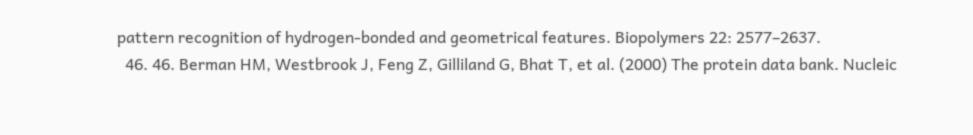pattern recognition of hydrogen-bonded and geometrical features. Biopolymers 22: 2577–2637.
  46. 46. Berman HM, Westbrook J, Feng Z, Gilliland G, Bhat T, et al. (2000) The protein data bank. Nucleic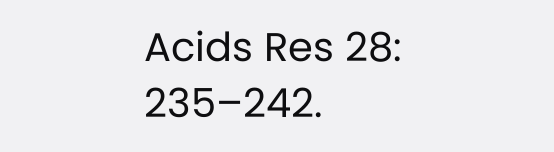Acids Res 28: 235–242.